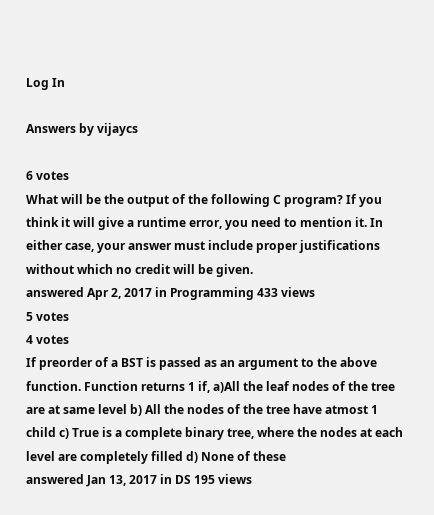Log In

Answers by vijaycs

6 votes
What will be the output of the following C program? If you think it will give a runtime error, you need to mention it. In either case, your answer must include proper justifications without which no credit will be given.
answered Apr 2, 2017 in Programming 433 views
5 votes
4 votes
If preorder of a BST is passed as an argument to the above function. Function returns 1 if, a)All the leaf nodes of the tree are at same level b) All the nodes of the tree have atmost 1 child c) True is a complete binary tree, where the nodes at each level are completely filled d) None of these
answered Jan 13, 2017 in DS 195 views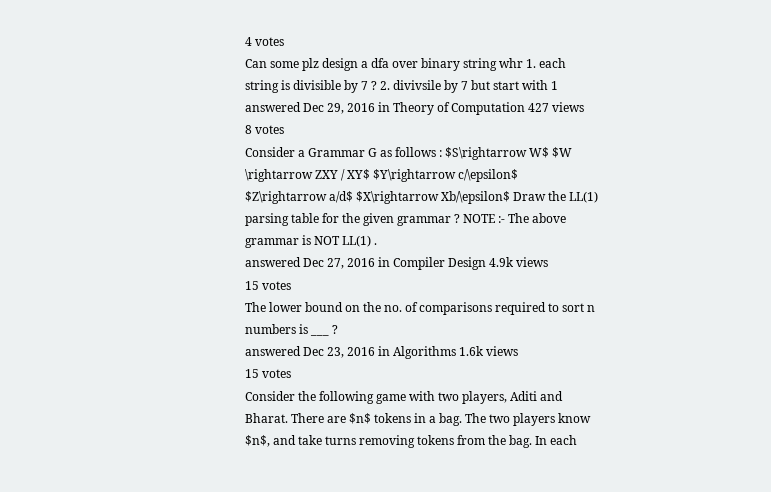4 votes
Can some plz design a dfa over binary string whr 1. each string is divisible by 7 ? 2. divivsile by 7 but start with 1
answered Dec 29, 2016 in Theory of Computation 427 views
8 votes
Consider a Grammar G as follows : $S\rightarrow W$ $W \rightarrow ZXY / XY$ $Y\rightarrow c/\epsilon$ $Z\rightarrow a/d$ $X\rightarrow Xb/\epsilon$ Draw the LL(1) parsing table for the given grammar ? NOTE :- The above grammar is NOT LL(1) .
answered Dec 27, 2016 in Compiler Design 4.9k views
15 votes
The lower bound on the no. of comparisons required to sort n numbers is ___ ?
answered Dec 23, 2016 in Algorithms 1.6k views
15 votes
Consider the following game with two players, Aditi and Bharat. There are $n$ tokens in a bag. The two players know $n$, and take turns removing tokens from the bag. In each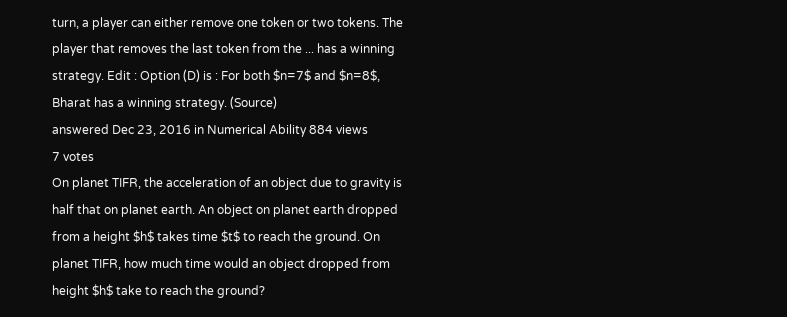turn, a player can either remove one token or two tokens. The player that removes the last token from the ... has a winning strategy. Edit : Option (D) is : For both $n=7$ and $n=8$, Bharat has a winning strategy. (Source)
answered Dec 23, 2016 in Numerical Ability 884 views
7 votes
On planet TIFR, the acceleration of an object due to gravity is half that on planet earth. An object on planet earth dropped from a height $h$ takes time $t$ to reach the ground. On planet TIFR, how much time would an object dropped from height $h$ take to reach the ground?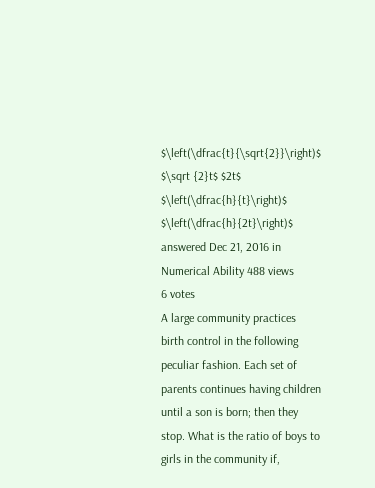$\left(\dfrac{t}{\sqrt{2}}\right)$ $\sqrt {2}t$ $2t$ $\left(\dfrac{h}{t}\right)$ $\left(\dfrac{h}{2t}\right)$
answered Dec 21, 2016 in Numerical Ability 488 views
6 votes
A large community practices birth control in the following peculiar fashion. Each set of parents continues having children until a son is born; then they stop. What is the ratio of boys to girls in the community if,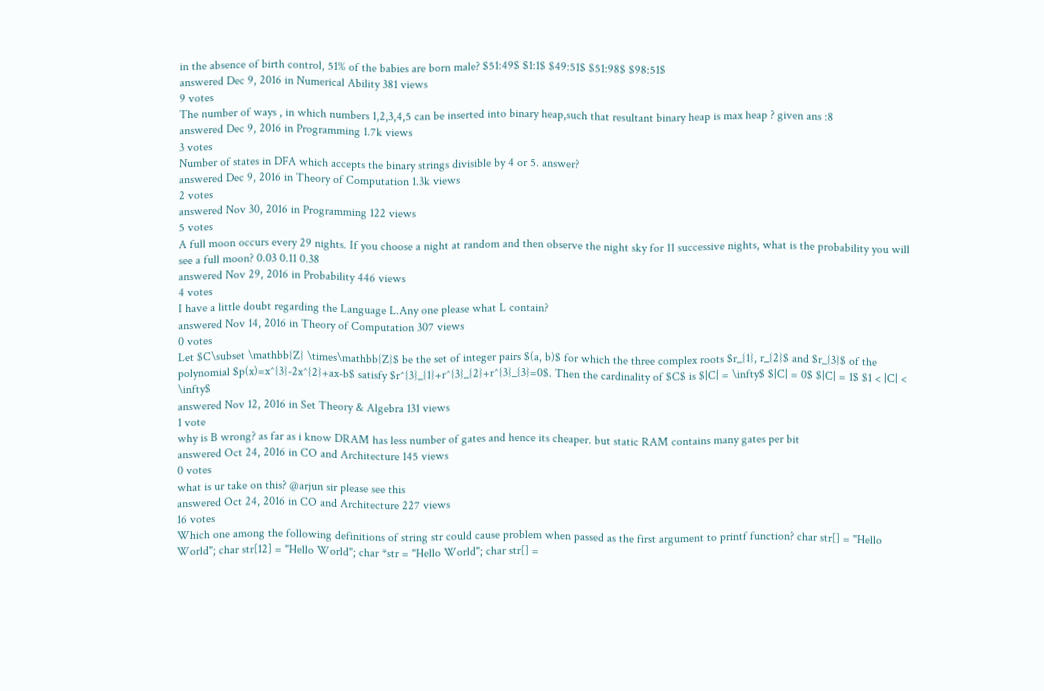in the absence of birth control, 51% of the babies are born male? $51:49$ $1:1$ $49:51$ $51:98$ $98:51$
answered Dec 9, 2016 in Numerical Ability 381 views
9 votes
The number of ways , in which numbers 1,2,3,4,5 can be inserted into binary heap,such that resultant binary heap is max heap ? given ans :8
answered Dec 9, 2016 in Programming 1.7k views
3 votes
Number of states in DFA which accepts the binary strings divisible by 4 or 5. answer?
answered Dec 9, 2016 in Theory of Computation 1.3k views
2 votes
answered Nov 30, 2016 in Programming 122 views
5 votes
A full moon occurs every 29 nights. If you choose a night at random and then observe the night sky for 11 successive nights, what is the probability you will see a full moon? 0.03 0.11 0.38
answered Nov 29, 2016 in Probability 446 views
4 votes
I have a little doubt regarding the Language L.Any one please what L contain?
answered Nov 14, 2016 in Theory of Computation 307 views
0 votes
Let $C\subset \mathbb{Z} \times\mathbb{Z}$ be the set of integer pairs $(a, b)$ for which the three complex roots $r_{1}, r_{2}$ and $r_{3}$ of the polynomial $p(x)=x^{3}-2x^{2}+ax-b$ satisfy $r^{3}_{1}+r^{3}_{2}+r^{3}_{3}=0$. Then the cardinality of $C$ is $|C| = \infty$ $|C| = 0$ $|C| = 1$ $1 < |C| < \infty$
answered Nov 12, 2016 in Set Theory & Algebra 131 views
1 vote
why is B wrong? as far as i know DRAM has less number of gates and hence its cheaper. but static RAM contains many gates per bit
answered Oct 24, 2016 in CO and Architecture 145 views
0 votes
what is ur take on this? @arjun sir please see this
answered Oct 24, 2016 in CO and Architecture 227 views
16 votes
Which one among the following definitions of string str could cause problem when passed as the first argument to printf function? char str[] = "Hello World"; char str[12] = "Hello World"; char *str = "Hello World"; char str[] =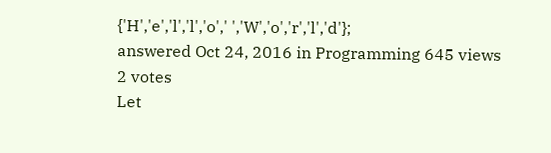{'H','e','l','l','o',' ','W','o','r','l','d'};
answered Oct 24, 2016 in Programming 645 views
2 votes
Let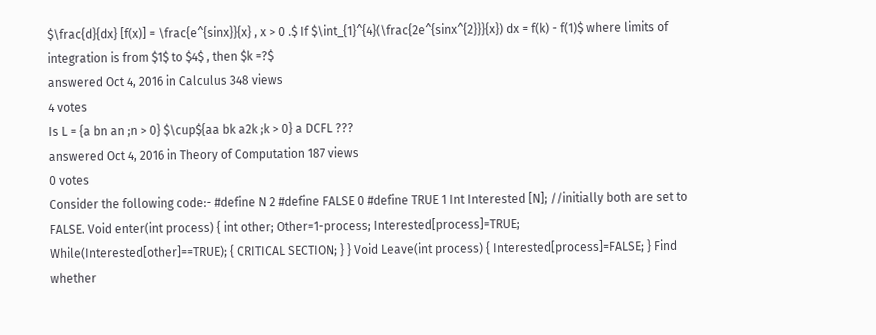$\frac{d}{dx} [f(x)] = \frac{e^{sinx}}{x} , x > 0 .$ If $\int_{1}^{4}(\frac{2e^{sinx^{2}}}{x}) dx = f(k) - f(1)$ where limits of integration is from $1$ to $4$ , then $k =?$
answered Oct 4, 2016 in Calculus 348 views
4 votes
Is L = {a bn an ;n > 0} $\cup${aa bk a2k ;k > 0} a DCFL ???
answered Oct 4, 2016 in Theory of Computation 187 views
0 votes
Consider the following code:- #define N 2 #define FALSE 0 #define TRUE 1 Int Interested [N]; //initially both are set to FALSE. Void enter(int process) { int other; Other=1-process; Interested[process]=TRUE; While(Interested[other]==TRUE); { CRITICAL SECTION; } } Void Leave(int process) { Interested[process]=FALSE; } Find whether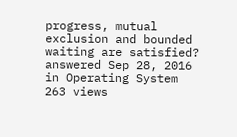progress, mutual exclusion and bounded waiting are satisfied?
answered Sep 28, 2016 in Operating System 263 views